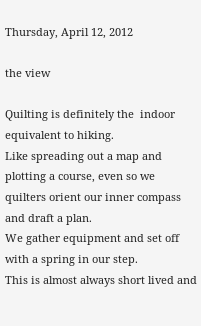Thursday, April 12, 2012

the view

Quilting is definitely the  indoor equivalent to hiking.
Like spreading out a map and plotting a course, even so we quilters orient our inner compass and draft a plan.
We gather equipment and set off with a spring in our step.
This is almost always short lived and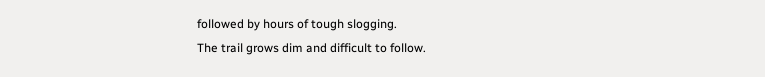followed by hours of tough slogging.
The trail grows dim and difficult to follow.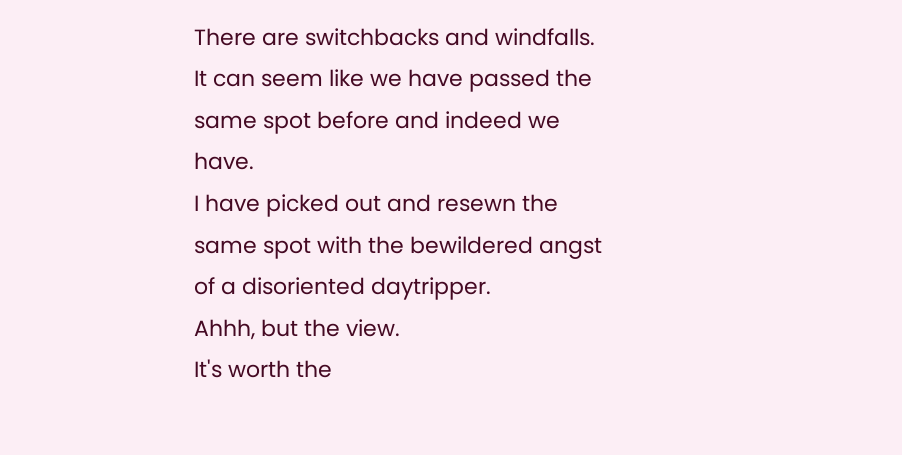There are switchbacks and windfalls.
It can seem like we have passed the same spot before and indeed we have.
I have picked out and resewn the same spot with the bewildered angst of a disoriented daytripper.
Ahhh, but the view.
It's worth the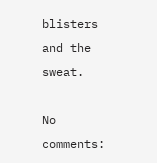blisters and the sweat.

No comments: